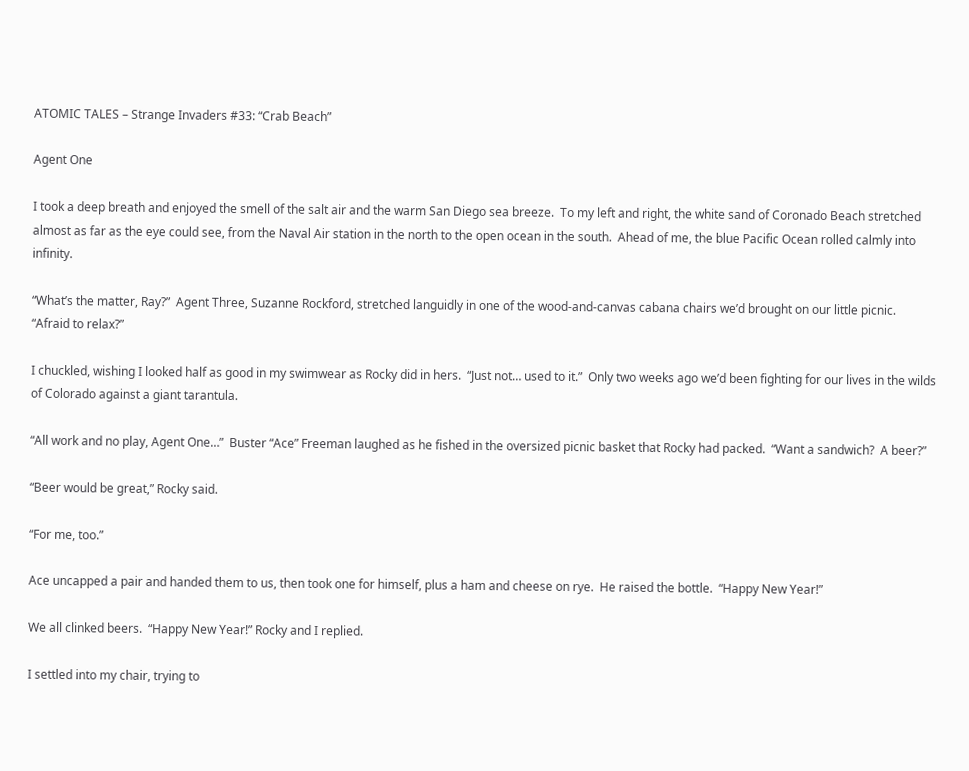ATOMIC TALES – Strange Invaders #33: “Crab Beach”

Agent One

I took a deep breath and enjoyed the smell of the salt air and the warm San Diego sea breeze.  To my left and right, the white sand of Coronado Beach stretched almost as far as the eye could see, from the Naval Air station in the north to the open ocean in the south.  Ahead of me, the blue Pacific Ocean rolled calmly into infinity.

“What’s the matter, Ray?”  Agent Three, Suzanne Rockford, stretched languidly in one of the wood-and-canvas cabana chairs we’d brought on our little picnic.  “Afraid to relax?”

I chuckled, wishing I looked half as good in my swimwear as Rocky did in hers.  “Just not… used to it.”  Only two weeks ago we’d been fighting for our lives in the wilds of Colorado against a giant tarantula.

“All work and no play, Agent One…”  Buster “Ace” Freeman laughed as he fished in the oversized picnic basket that Rocky had packed.  “Want a sandwich?  A beer?”

“Beer would be great,” Rocky said.

“For me, too.”

Ace uncapped a pair and handed them to us, then took one for himself, plus a ham and cheese on rye.  He raised the bottle.  “Happy New Year!”

We all clinked beers.  “Happy New Year!” Rocky and I replied.

I settled into my chair, trying to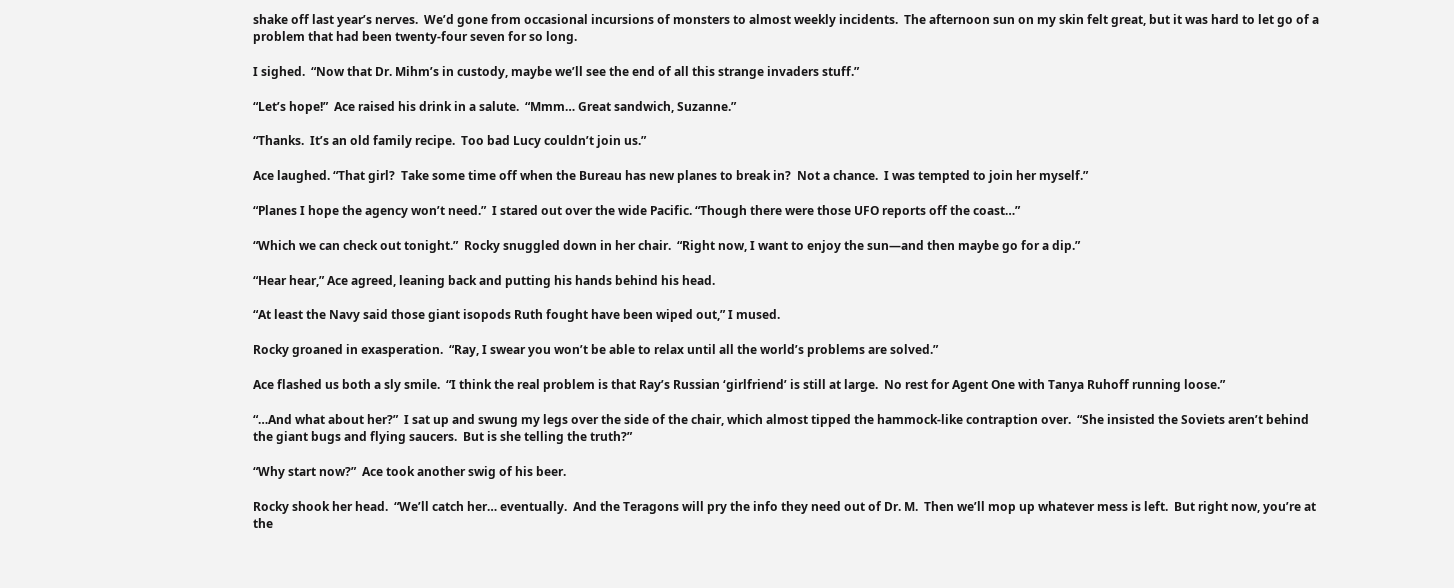shake off last year’s nerves.  We’d gone from occasional incursions of monsters to almost weekly incidents.  The afternoon sun on my skin felt great, but it was hard to let go of a problem that had been twenty-four seven for so long.

I sighed.  “Now that Dr. Mihm’s in custody, maybe we’ll see the end of all this strange invaders stuff.”

“Let’s hope!”  Ace raised his drink in a salute.  “Mmm… Great sandwich, Suzanne.”

“Thanks.  It’s an old family recipe.  Too bad Lucy couldn’t join us.”

Ace laughed. “That girl?  Take some time off when the Bureau has new planes to break in?  Not a chance.  I was tempted to join her myself.”

“Planes I hope the agency won’t need.”  I stared out over the wide Pacific. “Though there were those UFO reports off the coast…”

“Which we can check out tonight.”  Rocky snuggled down in her chair.  “Right now, I want to enjoy the sun—and then maybe go for a dip.”

“Hear hear,” Ace agreed, leaning back and putting his hands behind his head.

“At least the Navy said those giant isopods Ruth fought have been wiped out,” I mused.

Rocky groaned in exasperation.  “Ray, I swear you won’t be able to relax until all the world’s problems are solved.”

Ace flashed us both a sly smile.  “I think the real problem is that Ray’s Russian ‘girlfriend’ is still at large.  No rest for Agent One with Tanya Ruhoff running loose.”

“…And what about her?”  I sat up and swung my legs over the side of the chair, which almost tipped the hammock-like contraption over.  “She insisted the Soviets aren’t behind the giant bugs and flying saucers.  But is she telling the truth?”

“Why start now?”  Ace took another swig of his beer.

Rocky shook her head.  “We’ll catch her… eventually.  And the Teragons will pry the info they need out of Dr. M.  Then we’ll mop up whatever mess is left.  But right now, you’re at the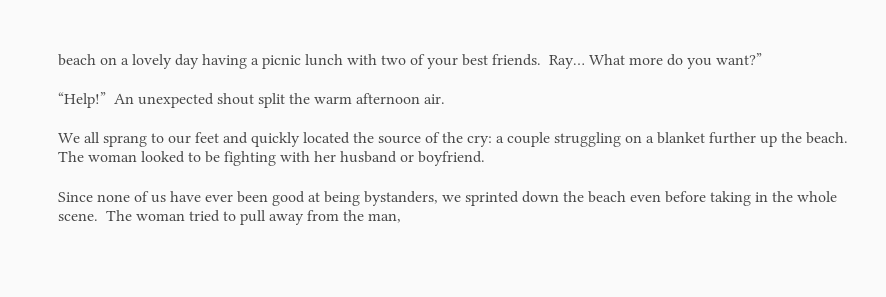beach on a lovely day having a picnic lunch with two of your best friends.  Ray… What more do you want?”

“Help!”  An unexpected shout split the warm afternoon air.

We all sprang to our feet and quickly located the source of the cry: a couple struggling on a blanket further up the beach.  The woman looked to be fighting with her husband or boyfriend.

Since none of us have ever been good at being bystanders, we sprinted down the beach even before taking in the whole scene.  The woman tried to pull away from the man,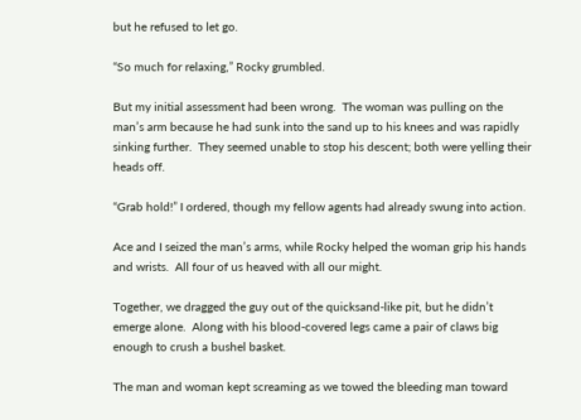but he refused to let go.

“So much for relaxing,” Rocky grumbled.

But my initial assessment had been wrong.  The woman was pulling on the man’s arm because he had sunk into the sand up to his knees and was rapidly sinking further.  They seemed unable to stop his descent; both were yelling their heads off.

“Grab hold!” I ordered, though my fellow agents had already swung into action.

Ace and I seized the man’s arms, while Rocky helped the woman grip his hands and wrists.  All four of us heaved with all our might.

Together, we dragged the guy out of the quicksand-like pit, but he didn’t emerge alone.  Along with his blood-covered legs came a pair of claws big enough to crush a bushel basket.

The man and woman kept screaming as we towed the bleeding man toward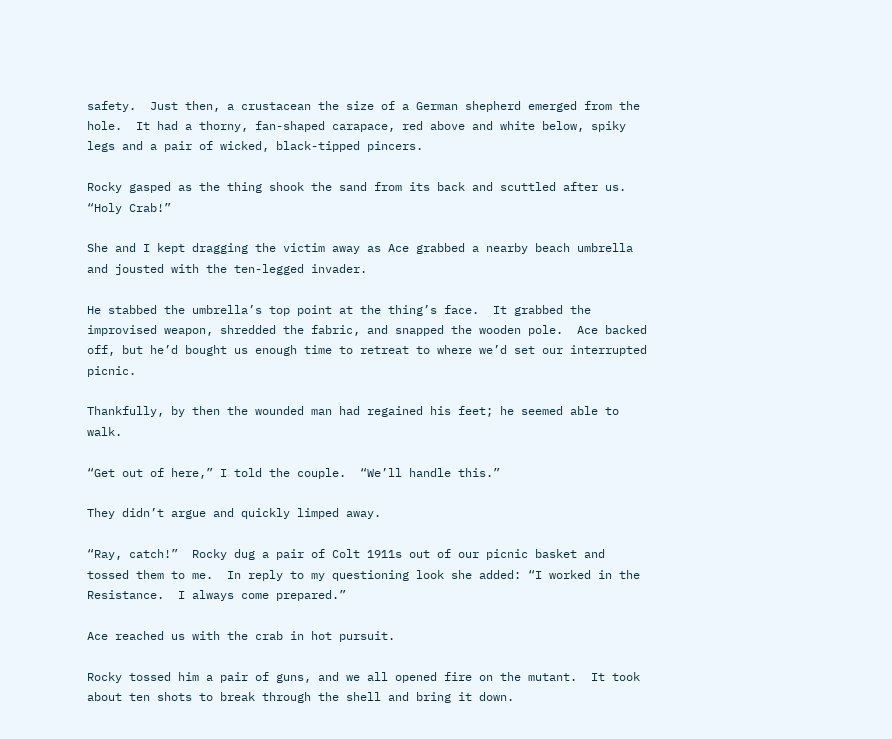safety.  Just then, a crustacean the size of a German shepherd emerged from the hole.  It had a thorny, fan-shaped carapace, red above and white below, spiky legs and a pair of wicked, black-tipped pincers.

Rocky gasped as the thing shook the sand from its back and scuttled after us.  “Holy Crab!”

She and I kept dragging the victim away as Ace grabbed a nearby beach umbrella and jousted with the ten-legged invader.

He stabbed the umbrella’s top point at the thing’s face.  It grabbed the improvised weapon, shredded the fabric, and snapped the wooden pole.  Ace backed off, but he’d bought us enough time to retreat to where we’d set our interrupted picnic.

Thankfully, by then the wounded man had regained his feet; he seemed able to walk.

“Get out of here,” I told the couple.  “We’ll handle this.”

They didn’t argue and quickly limped away.

“Ray, catch!”  Rocky dug a pair of Colt 1911s out of our picnic basket and tossed them to me.  In reply to my questioning look she added: “I worked in the Resistance.  I always come prepared.”

Ace reached us with the crab in hot pursuit.

Rocky tossed him a pair of guns, and we all opened fire on the mutant.  It took about ten shots to break through the shell and bring it down.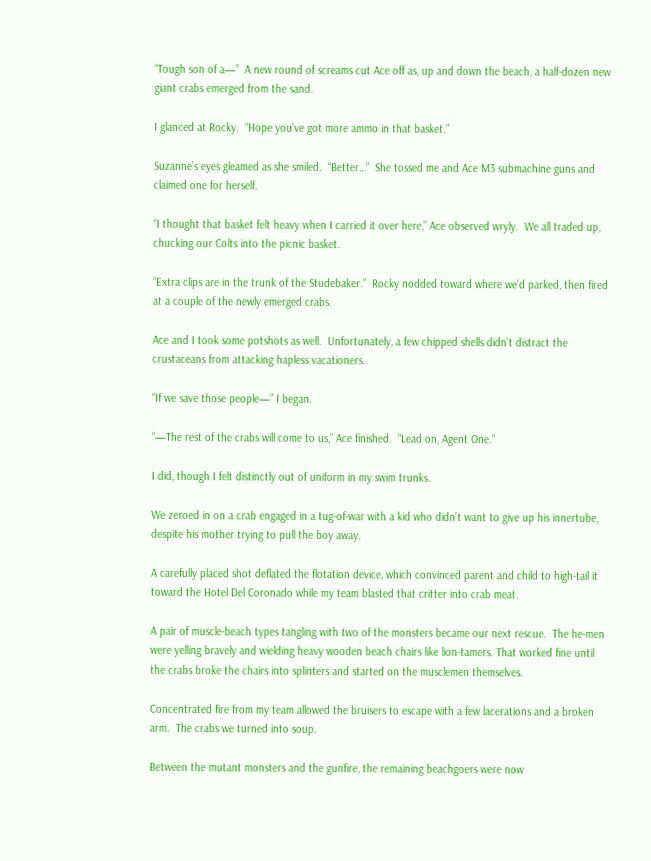“Tough son of a—”  A new round of screams cut Ace off as, up and down the beach, a half-dozen new giant crabs emerged from the sand.

I glanced at Rocky.  “Hope you’ve got more ammo in that basket.”

Suzanne’s eyes gleamed as she smiled.  “Better…”  She tossed me and Ace M3 submachine guns and claimed one for herself.

“I thought that basket felt heavy when I carried it over here,” Ace observed wryly.  We all traded up, chucking our Colts into the picnic basket.

“Extra clips are in the trunk of the Studebaker.”  Rocky nodded toward where we’d parked, then fired at a couple of the newly emerged crabs.

Ace and I took some potshots as well.  Unfortunately, a few chipped shells didn’t distract the crustaceans from attacking hapless vacationers.

“If we save those people—” I began.

“—The rest of the crabs will come to us,” Ace finished.  “Lead on, Agent One.”

I did, though I felt distinctly out of uniform in my swim trunks.

We zeroed in on a crab engaged in a tug-of-war with a kid who didn’t want to give up his innertube, despite his mother trying to pull the boy away.

A carefully placed shot deflated the flotation device, which convinced parent and child to high-tail it toward the Hotel Del Coronado while my team blasted that critter into crab meat.

A pair of muscle-beach types tangling with two of the monsters became our next rescue.  The he-men were yelling bravely and wielding heavy wooden beach chairs like lion-tamers. That worked fine until the crabs broke the chairs into splinters and started on the musclemen themselves.

Concentrated fire from my team allowed the bruisers to escape with a few lacerations and a broken arm.  The crabs we turned into soup.

Between the mutant monsters and the gunfire, the remaining beachgoers were now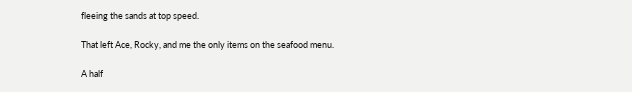fleeing the sands at top speed.

That left Ace, Rocky, and me the only items on the seafood menu.

A half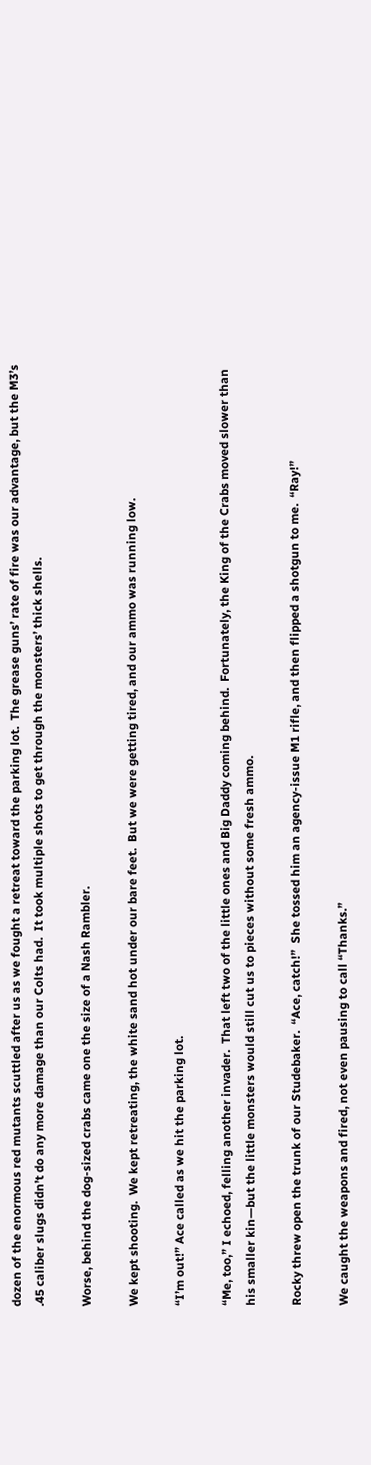dozen of the enormous red mutants scuttled after us as we fought a retreat toward the parking lot.  The grease guns’ rate of fire was our advantage, but the M3’s .45 caliber slugs didn’t do any more damage than our Colts had.  It took multiple shots to get through the monsters’ thick shells.

Worse, behind the dog-sized crabs came one the size of a Nash Rambler.

We kept shooting.  We kept retreating, the white sand hot under our bare feet.  But we were getting tired, and our ammo was running low.

“I’m out!” Ace called as we hit the parking lot.

“Me, too,” I echoed, felling another invader.  That left two of the little ones and Big Daddy coming behind.  Fortunately, the King of the Crabs moved slower than his smaller kin—but the little monsters would still cut us to pieces without some fresh ammo.

Rocky threw open the trunk of our Studebaker.  “Ace, catch!”  She tossed him an agency-issue M1 rifle, and then flipped a shotgun to me.  “Ray!”

We caught the weapons and fired, not even pausing to call “Thanks.”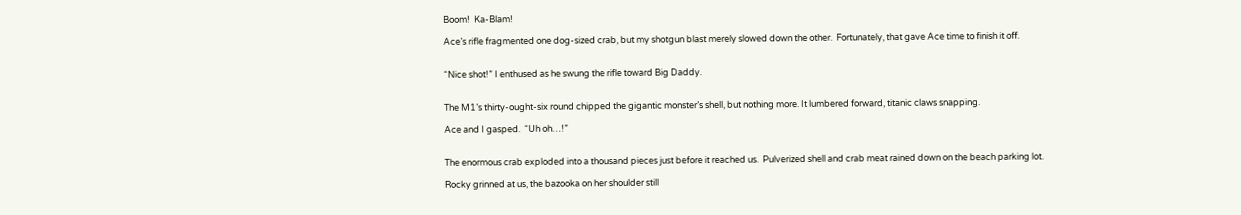Boom!  Ka-Blam!

Ace’s rifle fragmented one dog-sized crab, but my shotgun blast merely slowed down the other.  Fortunately, that gave Ace time to finish it off.


“Nice shot!” I enthused as he swung the rifle toward Big Daddy.


The M1’s thirty-ought-six round chipped the gigantic monster’s shell, but nothing more. It lumbered forward, titanic claws snapping.

Ace and I gasped.  “Uh oh…!”


The enormous crab exploded into a thousand pieces just before it reached us.  Pulverized shell and crab meat rained down on the beach parking lot.

Rocky grinned at us, the bazooka on her shoulder still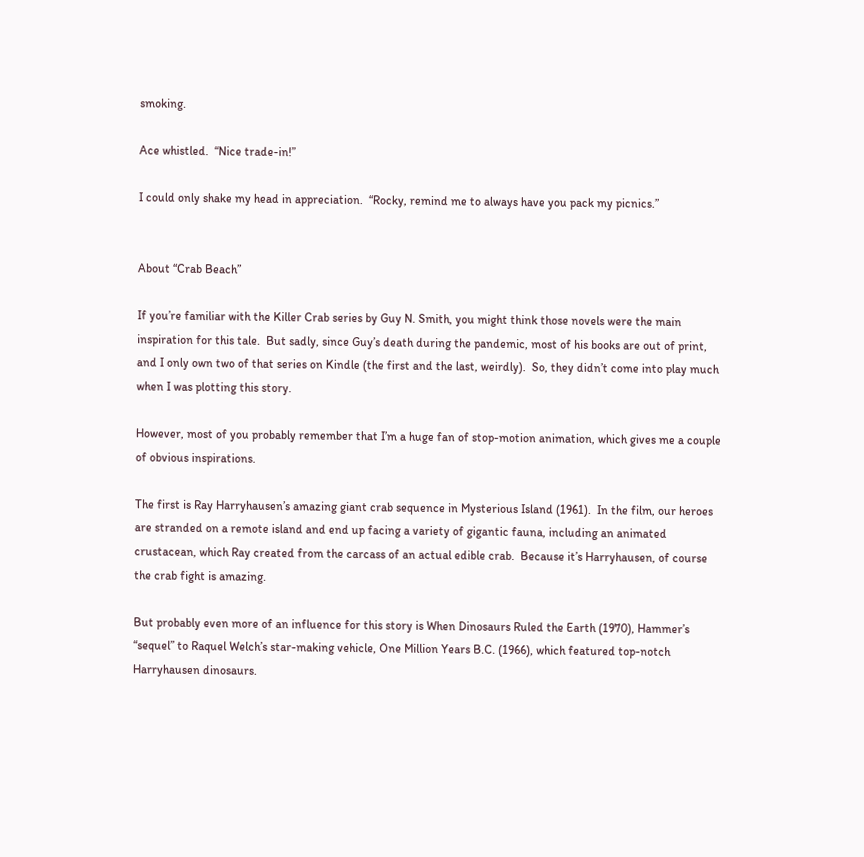smoking.

Ace whistled.  “Nice trade-in!”

I could only shake my head in appreciation.  “Rocky, remind me to always have you pack my picnics.”


About “Crab Beach”

If you’re familiar with the Killer Crab series by Guy N. Smith, you might think those novels were the main inspiration for this tale.  But sadly, since Guy’s death during the pandemic, most of his books are out of print, and I only own two of that series on Kindle (the first and the last, weirdly).  So, they didn’t come into play much when I was plotting this story.

However, most of you probably remember that I’m a huge fan of stop-motion animation, which gives me a couple of obvious inspirations.

The first is Ray Harryhausen’s amazing giant crab sequence in Mysterious Island (1961).  In the film, our heroes are stranded on a remote island and end up facing a variety of gigantic fauna, including an animated crustacean, which Ray created from the carcass of an actual edible crab.  Because it’s Harryhausen, of course the crab fight is amazing.

But probably even more of an influence for this story is When Dinosaurs Ruled the Earth (1970), Hammer’s “sequel” to Raquel Welch’s star-making vehicle, One Million Years B.C. (1966), which featured top-notch Harryhausen dinosaurs.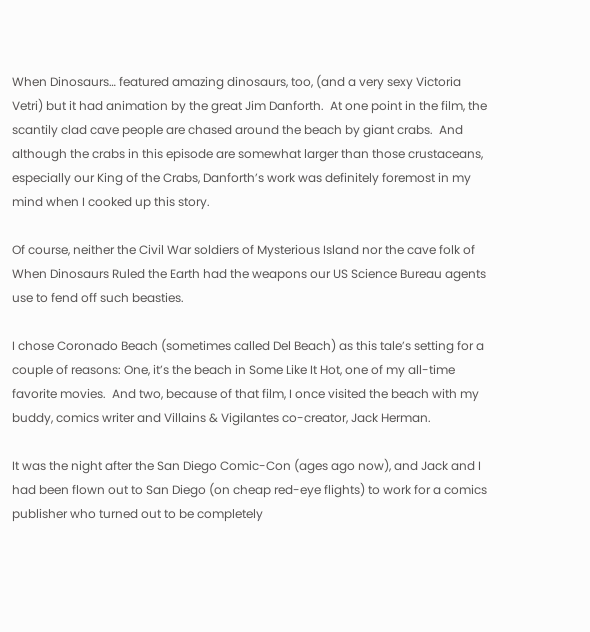When Dinosaurs… featured amazing dinosaurs, too, (and a very sexy Victoria Vetri) but it had animation by the great Jim Danforth.  At one point in the film, the scantily clad cave people are chased around the beach by giant crabs.  And although the crabs in this episode are somewhat larger than those crustaceans, especially our King of the Crabs, Danforth’s work was definitely foremost in my mind when I cooked up this story.

Of course, neither the Civil War soldiers of Mysterious Island nor the cave folk of When Dinosaurs Ruled the Earth had the weapons our US Science Bureau agents use to fend off such beasties.

I chose Coronado Beach (sometimes called Del Beach) as this tale’s setting for a couple of reasons: One, it’s the beach in Some Like It Hot, one of my all-time favorite movies.  And two, because of that film, I once visited the beach with my buddy, comics writer and Villains & Vigilantes co-creator, Jack Herman.

It was the night after the San Diego Comic-Con (ages ago now), and Jack and I had been flown out to San Diego (on cheap red-eye flights) to work for a comics publisher who turned out to be completely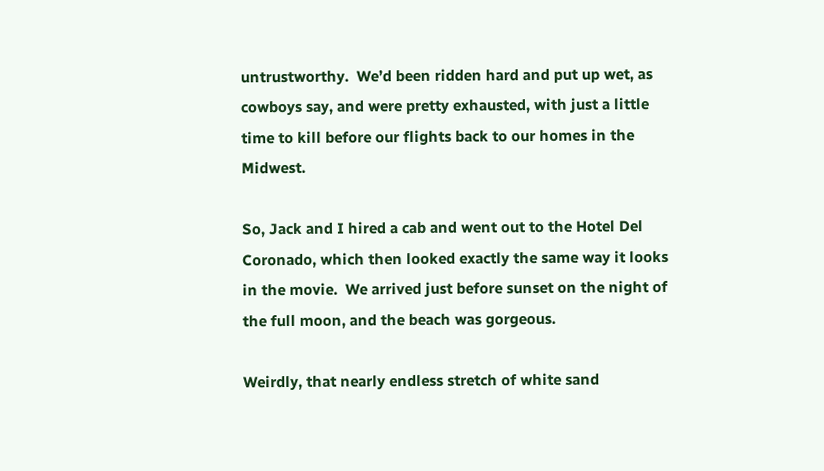untrustworthy.  We’d been ridden hard and put up wet, as cowboys say, and were pretty exhausted, with just a little time to kill before our flights back to our homes in the Midwest.

So, Jack and I hired a cab and went out to the Hotel Del Coronado, which then looked exactly the same way it looks in the movie.  We arrived just before sunset on the night of the full moon, and the beach was gorgeous.

Weirdly, that nearly endless stretch of white sand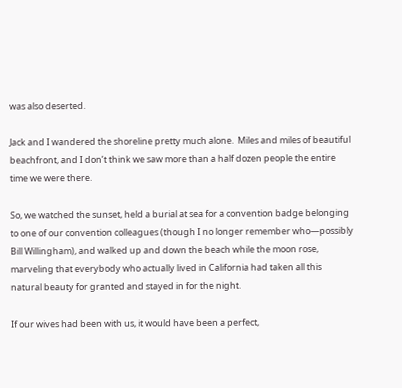was also deserted.

Jack and I wandered the shoreline pretty much alone.  Miles and miles of beautiful beachfront, and I don’t think we saw more than a half dozen people the entire time we were there.

So, we watched the sunset, held a burial at sea for a convention badge belonging to one of our convention colleagues (though I no longer remember who—possibly Bill Willingham), and walked up and down the beach while the moon rose, marveling that everybody who actually lived in California had taken all this natural beauty for granted and stayed in for the night.

If our wives had been with us, it would have been a perfect,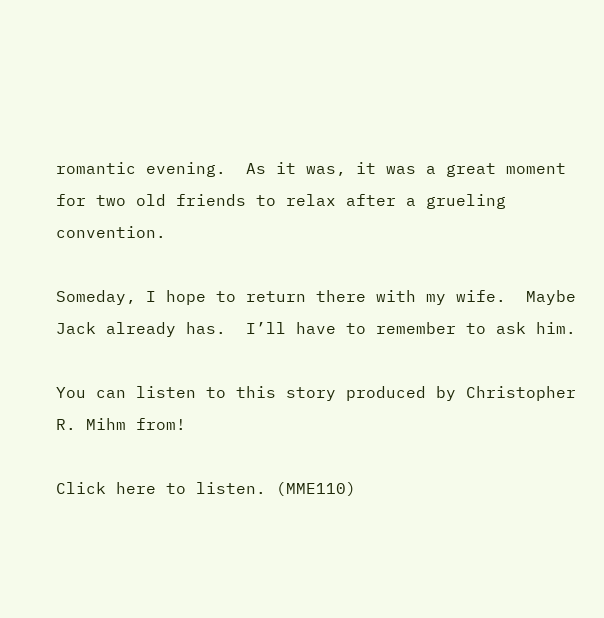romantic evening.  As it was, it was a great moment for two old friends to relax after a grueling convention.

Someday, I hope to return there with my wife.  Maybe Jack already has.  I’ll have to remember to ask him.

You can listen to this story produced by Christopher R. Mihm from!

Click here to listen. (MME110)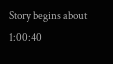Story begins about 1:00:40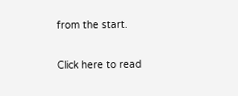from the start.

Click here to read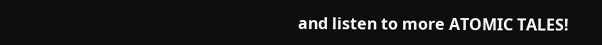and listen to more ATOMIC TALES!